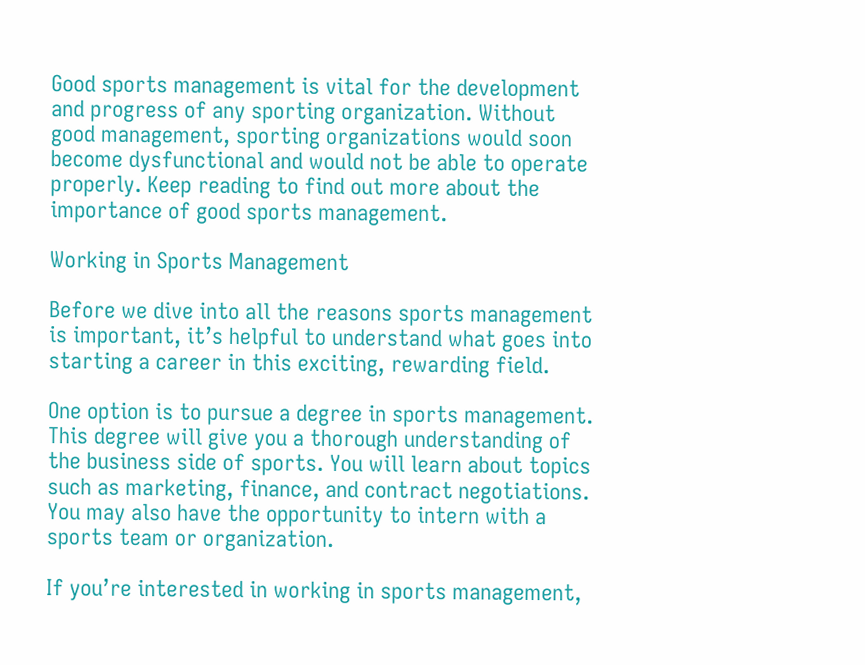Good sports management is vital for the development and progress of any sporting organization. Without good management, sporting organizations would soon become dysfunctional and would not be able to operate properly. Keep reading to find out more about the importance of good sports management.

Working in Sports Management

Before we dive into all the reasons sports management is important, it’s helpful to understand what goes into starting a career in this exciting, rewarding field.

One option is to pursue a degree in sports management. This degree will give you a thorough understanding of the business side of sports. You will learn about topics such as marketing, finance, and contract negotiations. You may also have the opportunity to intern with a sports team or organization.

If you’re interested in working in sports management,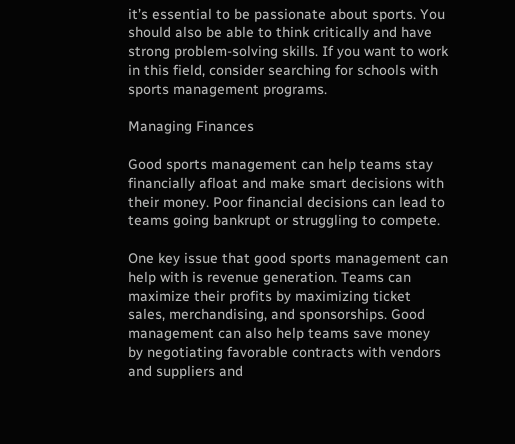it’s essential to be passionate about sports. You should also be able to think critically and have strong problem-solving skills. If you want to work in this field, consider searching for schools with sports management programs.

Managing Finances

Good sports management can help teams stay financially afloat and make smart decisions with their money. Poor financial decisions can lead to teams going bankrupt or struggling to compete.

One key issue that good sports management can help with is revenue generation. Teams can maximize their profits by maximizing ticket sales, merchandising, and sponsorships. Good management can also help teams save money by negotiating favorable contracts with vendors and suppliers and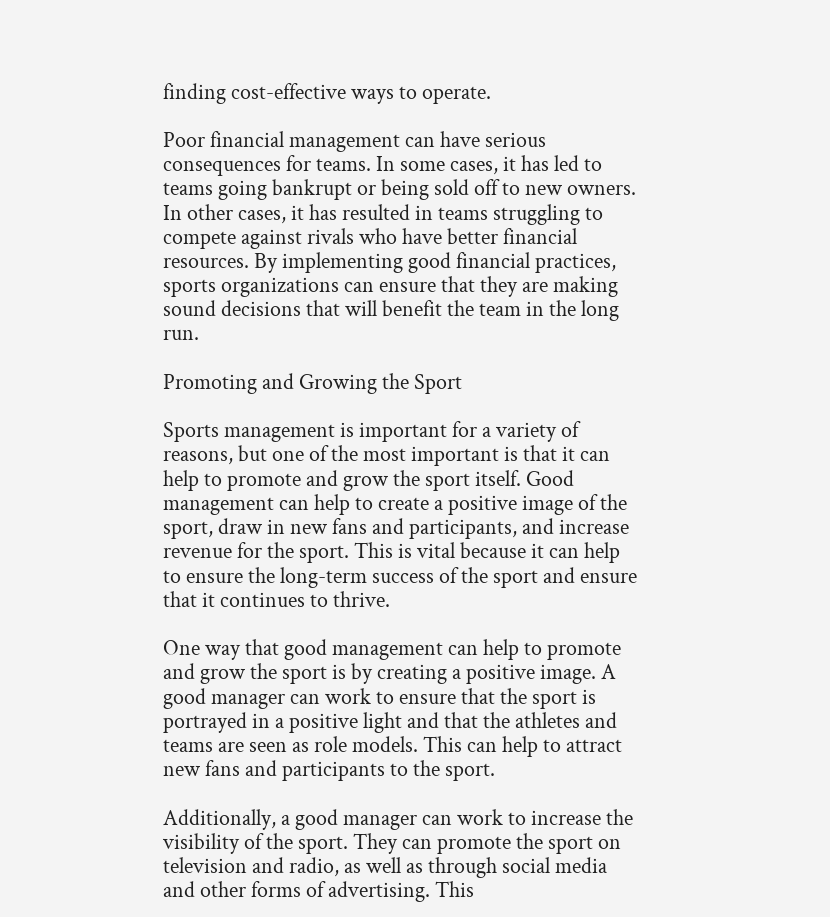finding cost-effective ways to operate.

Poor financial management can have serious consequences for teams. In some cases, it has led to teams going bankrupt or being sold off to new owners. In other cases, it has resulted in teams struggling to compete against rivals who have better financial resources. By implementing good financial practices, sports organizations can ensure that they are making sound decisions that will benefit the team in the long run.

Promoting and Growing the Sport

Sports management is important for a variety of reasons, but one of the most important is that it can help to promote and grow the sport itself. Good management can help to create a positive image of the sport, draw in new fans and participants, and increase revenue for the sport. This is vital because it can help to ensure the long-term success of the sport and ensure that it continues to thrive.

One way that good management can help to promote and grow the sport is by creating a positive image. A good manager can work to ensure that the sport is portrayed in a positive light and that the athletes and teams are seen as role models. This can help to attract new fans and participants to the sport.

Additionally, a good manager can work to increase the visibility of the sport. They can promote the sport on television and radio, as well as through social media and other forms of advertising. This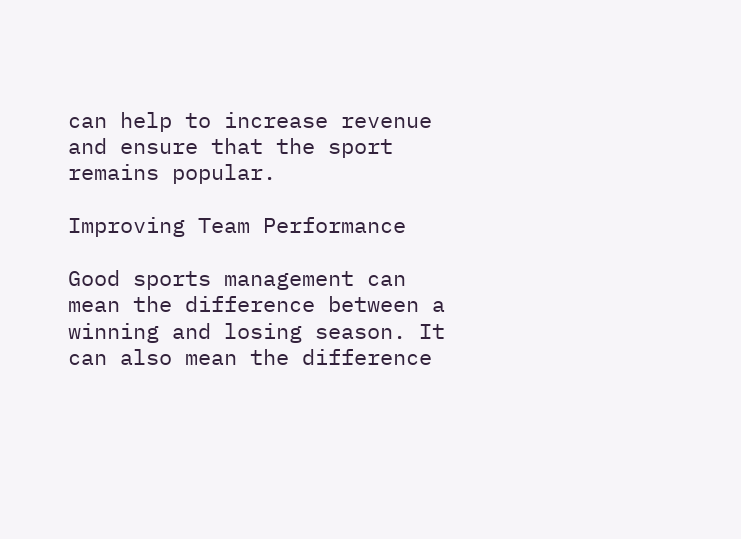can help to increase revenue and ensure that the sport remains popular.

Improving Team Performance

Good sports management can mean the difference between a winning and losing season. It can also mean the difference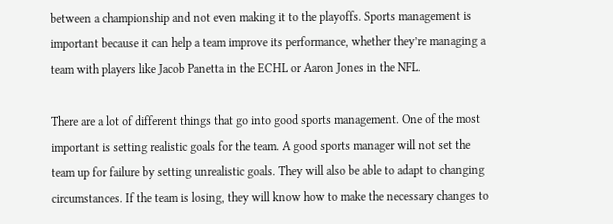between a championship and not even making it to the playoffs. Sports management is important because it can help a team improve its performance, whether they’re managing a team with players like Jacob Panetta in the ECHL or Aaron Jones in the NFL.

There are a lot of different things that go into good sports management. One of the most important is setting realistic goals for the team. A good sports manager will not set the team up for failure by setting unrealistic goals. They will also be able to adapt to changing circumstances. If the team is losing, they will know how to make the necessary changes to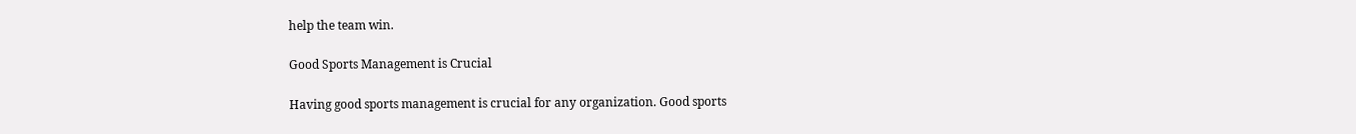help the team win.

Good Sports Management is Crucial

Having good sports management is crucial for any organization. Good sports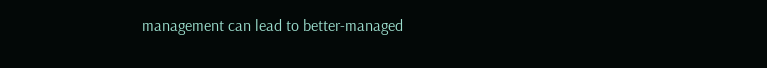management can lead to better-managed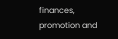finances, promotion and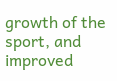growth of the sport, and improved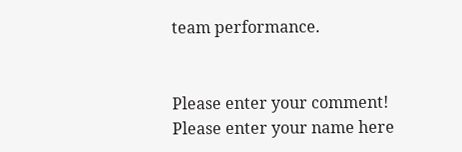team performance.


Please enter your comment!
Please enter your name here